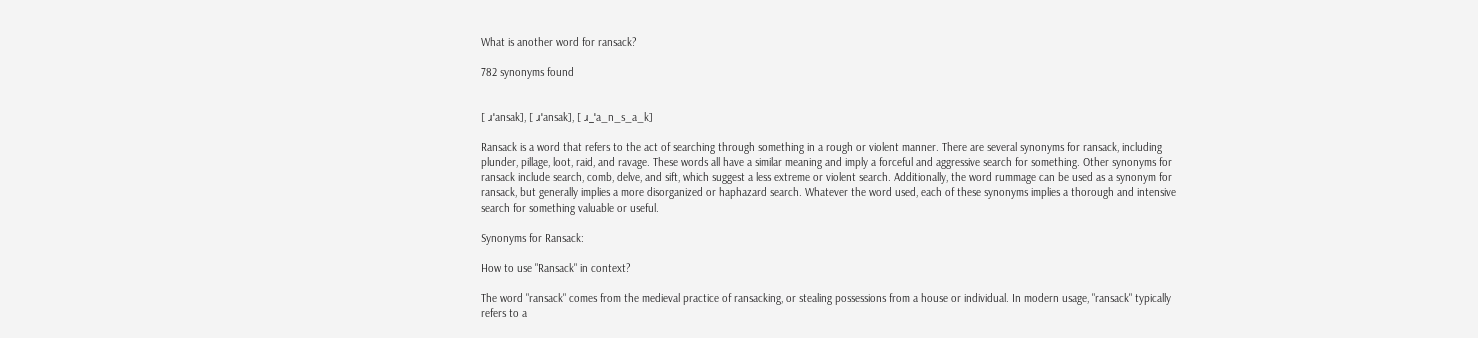What is another word for ransack?

782 synonyms found


[ ɹˈansak], [ ɹˈansak], [ ɹ_ˈa_n_s_a_k]

Ransack is a word that refers to the act of searching through something in a rough or violent manner. There are several synonyms for ransack, including plunder, pillage, loot, raid, and ravage. These words all have a similar meaning and imply a forceful and aggressive search for something. Other synonyms for ransack include search, comb, delve, and sift, which suggest a less extreme or violent search. Additionally, the word rummage can be used as a synonym for ransack, but generally implies a more disorganized or haphazard search. Whatever the word used, each of these synonyms implies a thorough and intensive search for something valuable or useful.

Synonyms for Ransack:

How to use "Ransack" in context?

The word "ransack" comes from the medieval practice of ransacking, or stealing possessions from a house or individual. In modern usage, "ransack" typically refers to a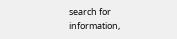search for information,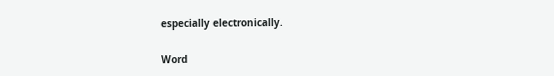especially electronically.

Word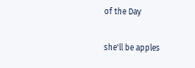of the Day

she'll be apples